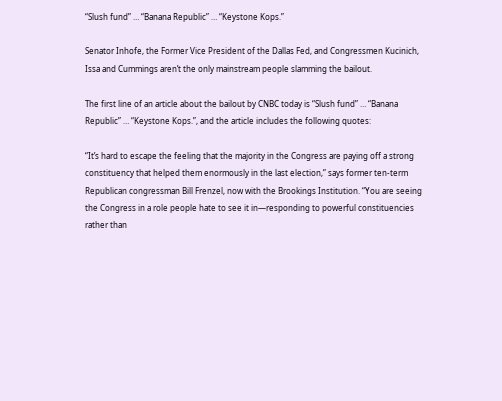“Slush fund” … “Banana Republic” … “Keystone Kops.”

Senator Inhofe, the Former Vice President of the Dallas Fed, and Congressmen Kucinich, Issa and Cummings aren’t the only mainstream people slamming the bailout.

The first line of an article about the bailout by CNBC today is “Slush fund” … “Banana Republic” … “Keystone Kops.”, and the article includes the following quotes:

“It’s hard to escape the feeling that the majority in the Congress are paying off a strong constituency that helped them enormously in the last election,” says former ten-term Republican congressman Bill Frenzel, now with the Brookings Institution. “You are seeing the Congress in a role people hate to see it in—responding to powerful constituencies rather than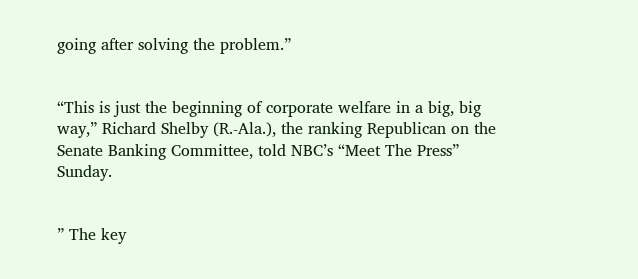going after solving the problem.”


“This is just the beginning of corporate welfare in a big, big way,” Richard Shelby (R.-Ala.), the ranking Republican on the Senate Banking Committee, told NBC’s “Meet The Press” Sunday.


” The key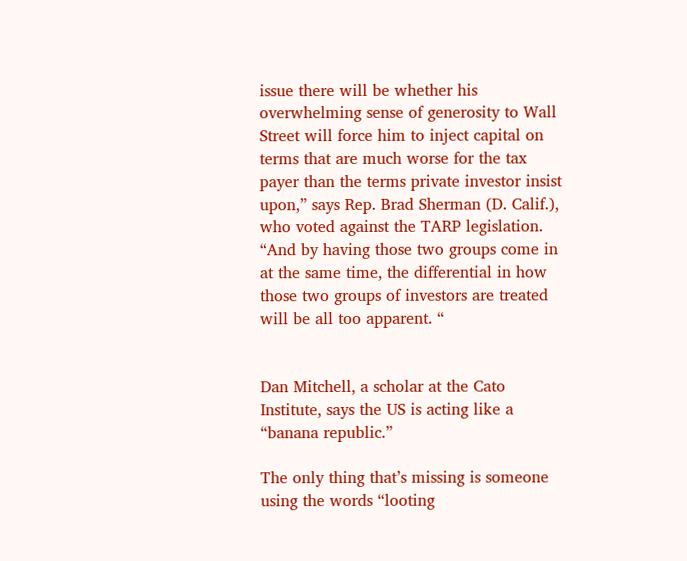issue there will be whether his overwhelming sense of generosity to Wall Street will force him to inject capital on terms that are much worse for the tax payer than the terms private investor insist upon,” says Rep. Brad Sherman (D. Calif.), who voted against the TARP legislation. “And by having those two groups come in at the same time, the differential in how those two groups of investors are treated will be all too apparent. “


Dan Mitchell, a scholar at the Cato Institute, says the US is acting like a “banana republic.”

The only thing that’s missing is someone using the words “looting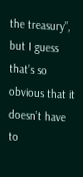the treasury”, but I guess that’s so obvious that it doesn’t have to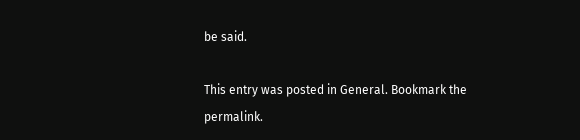be said.

This entry was posted in General. Bookmark the permalink.